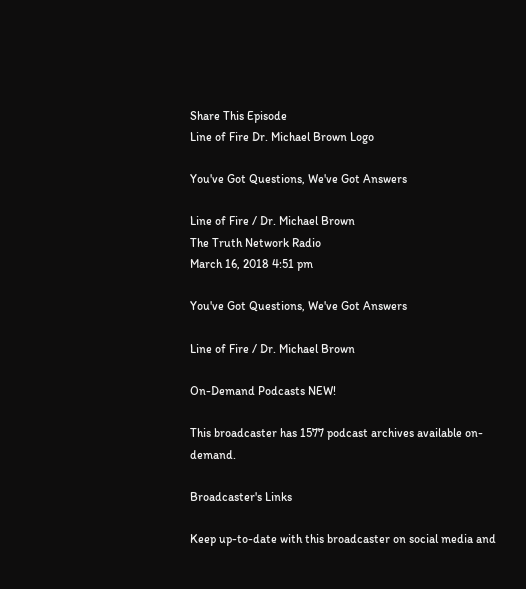Share This Episode
Line of Fire Dr. Michael Brown Logo

You've Got Questions, We've Got Answers

Line of Fire / Dr. Michael Brown
The Truth Network Radio
March 16, 2018 4:51 pm

You've Got Questions, We've Got Answers

Line of Fire / Dr. Michael Brown

On-Demand Podcasts NEW!

This broadcaster has 1577 podcast archives available on-demand.

Broadcaster's Links

Keep up-to-date with this broadcaster on social media and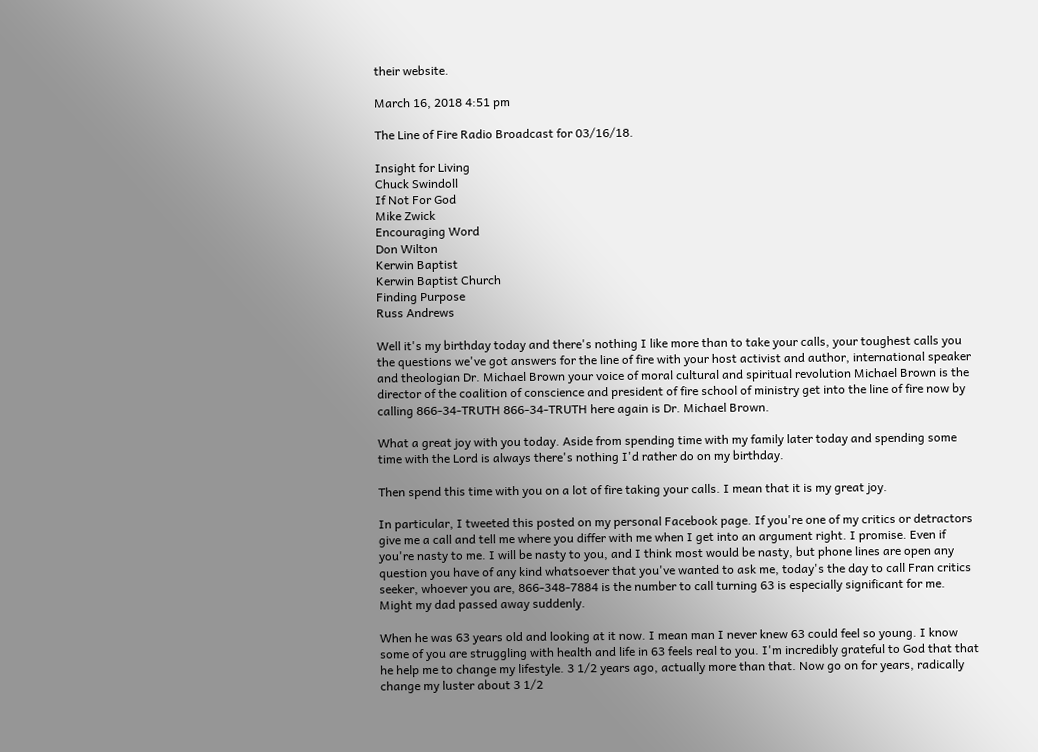their website.

March 16, 2018 4:51 pm

The Line of Fire Radio Broadcast for 03/16/18.

Insight for Living
Chuck Swindoll
If Not For God
Mike Zwick
Encouraging Word
Don Wilton
Kerwin Baptist
Kerwin Baptist Church
Finding Purpose
Russ Andrews

Well it's my birthday today and there's nothing I like more than to take your calls, your toughest calls you the questions we've got answers for the line of fire with your host activist and author, international speaker and theologian Dr. Michael Brown your voice of moral cultural and spiritual revolution Michael Brown is the director of the coalition of conscience and president of fire school of ministry get into the line of fire now by calling 866-34-TRUTH 866-34-TRUTH here again is Dr. Michael Brown.

What a great joy with you today. Aside from spending time with my family later today and spending some time with the Lord is always there's nothing I'd rather do on my birthday.

Then spend this time with you on a lot of fire taking your calls. I mean that it is my great joy.

In particular, I tweeted this posted on my personal Facebook page. If you're one of my critics or detractors give me a call and tell me where you differ with me when I get into an argument right. I promise. Even if you're nasty to me. I will be nasty to you, and I think most would be nasty, but phone lines are open any question you have of any kind whatsoever that you've wanted to ask me, today's the day to call Fran critics seeker, whoever you are, 866-348-7884 is the number to call turning 63 is especially significant for me. Might my dad passed away suddenly.

When he was 63 years old and looking at it now. I mean man I never knew 63 could feel so young. I know some of you are struggling with health and life in 63 feels real to you. I'm incredibly grateful to God that that he help me to change my lifestyle. 3 1/2 years ago, actually more than that. Now go on for years, radically change my luster about 3 1/2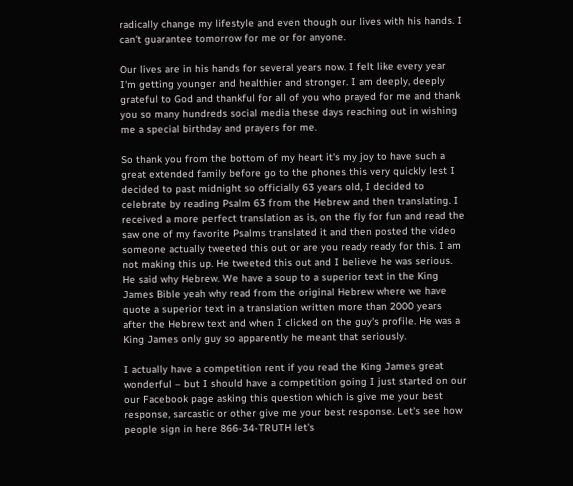radically change my lifestyle and even though our lives with his hands. I can't guarantee tomorrow for me or for anyone.

Our lives are in his hands for several years now. I felt like every year I'm getting younger and healthier and stronger. I am deeply, deeply grateful to God and thankful for all of you who prayed for me and thank you so many hundreds social media these days reaching out in wishing me a special birthday and prayers for me.

So thank you from the bottom of my heart it's my joy to have such a great extended family before go to the phones this very quickly lest I decided to past midnight so officially 63 years old, I decided to celebrate by reading Psalm 63 from the Hebrew and then translating. I received a more perfect translation as is, on the fly for fun and read the saw one of my favorite Psalms translated it and then posted the video someone actually tweeted this out or are you ready ready for this. I am not making this up. He tweeted this out and I believe he was serious. He said why Hebrew. We have a soup to a superior text in the King James Bible yeah why read from the original Hebrew where we have quote a superior text in a translation written more than 2000 years after the Hebrew text and when I clicked on the guy's profile. He was a King James only guy so apparently he meant that seriously.

I actually have a competition rent if you read the King James great wonderful – but I should have a competition going I just started on our our Facebook page asking this question which is give me your best response, sarcastic or other give me your best response. Let's see how people sign in here 866-34-TRUTH let's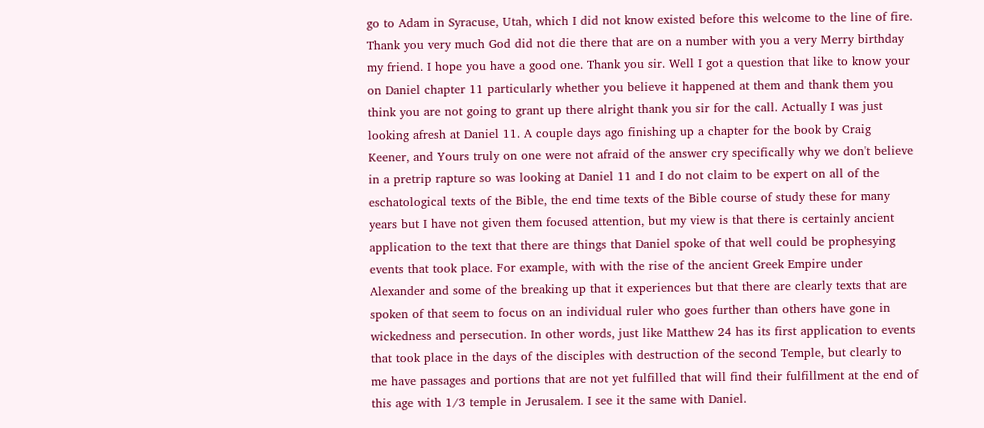go to Adam in Syracuse, Utah, which I did not know existed before this welcome to the line of fire. Thank you very much God did not die there that are on a number with you a very Merry birthday my friend. I hope you have a good one. Thank you sir. Well I got a question that like to know your on Daniel chapter 11 particularly whether you believe it happened at them and thank them you think you are not going to grant up there alright thank you sir for the call. Actually I was just looking afresh at Daniel 11. A couple days ago finishing up a chapter for the book by Craig Keener, and Yours truly on one were not afraid of the answer cry specifically why we don't believe in a pretrip rapture so was looking at Daniel 11 and I do not claim to be expert on all of the eschatological texts of the Bible, the end time texts of the Bible course of study these for many years but I have not given them focused attention, but my view is that there is certainly ancient application to the text that there are things that Daniel spoke of that well could be prophesying events that took place. For example, with with the rise of the ancient Greek Empire under Alexander and some of the breaking up that it experiences but that there are clearly texts that are spoken of that seem to focus on an individual ruler who goes further than others have gone in wickedness and persecution. In other words, just like Matthew 24 has its first application to events that took place in the days of the disciples with destruction of the second Temple, but clearly to me have passages and portions that are not yet fulfilled that will find their fulfillment at the end of this age with 1/3 temple in Jerusalem. I see it the same with Daniel.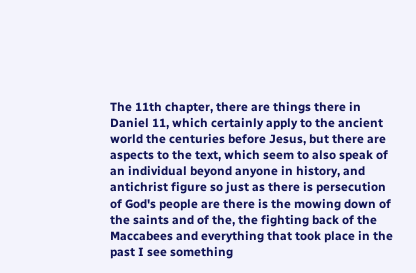The 11th chapter, there are things there in Daniel 11, which certainly apply to the ancient world the centuries before Jesus, but there are aspects to the text, which seem to also speak of an individual beyond anyone in history, and antichrist figure so just as there is persecution of God's people are there is the mowing down of the saints and of the, the fighting back of the Maccabees and everything that took place in the past I see something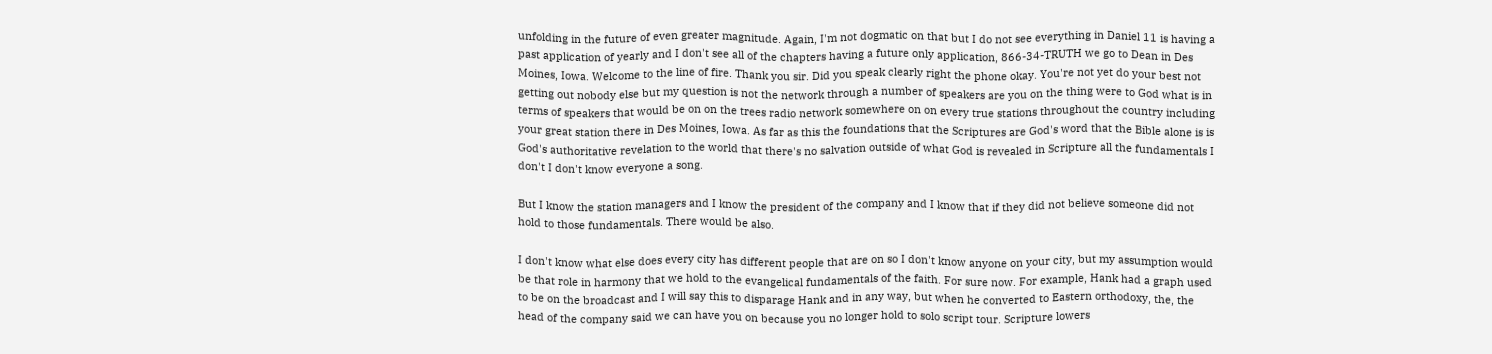unfolding in the future of even greater magnitude. Again, I'm not dogmatic on that but I do not see everything in Daniel 11 is having a past application of yearly and I don't see all of the chapters having a future only application, 866-34-TRUTH we go to Dean in Des Moines, Iowa. Welcome to the line of fire. Thank you sir. Did you speak clearly right the phone okay. You're not yet do your best not getting out nobody else but my question is not the network through a number of speakers are you on the thing were to God what is in terms of speakers that would be on on the trees radio network somewhere on on every true stations throughout the country including your great station there in Des Moines, Iowa. As far as this the foundations that the Scriptures are God's word that the Bible alone is is God's authoritative revelation to the world that there's no salvation outside of what God is revealed in Scripture all the fundamentals I don't I don't know everyone a song.

But I know the station managers and I know the president of the company and I know that if they did not believe someone did not hold to those fundamentals. There would be also.

I don't know what else does every city has different people that are on so I don't know anyone on your city, but my assumption would be that role in harmony that we hold to the evangelical fundamentals of the faith. For sure now. For example, Hank had a graph used to be on the broadcast and I will say this to disparage Hank and in any way, but when he converted to Eastern orthodoxy, the, the head of the company said we can have you on because you no longer hold to solo script tour. Scripture lowers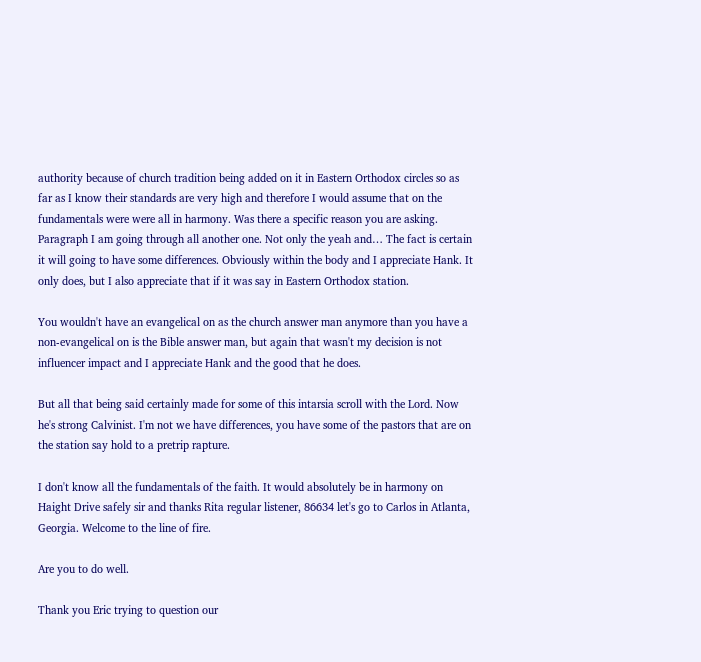authority because of church tradition being added on it in Eastern Orthodox circles so as far as I know their standards are very high and therefore I would assume that on the fundamentals were were all in harmony. Was there a specific reason you are asking. Paragraph I am going through all another one. Not only the yeah and… The fact is certain it will going to have some differences. Obviously within the body and I appreciate Hank. It only does, but I also appreciate that if it was say in Eastern Orthodox station.

You wouldn't have an evangelical on as the church answer man anymore than you have a non-evangelical on is the Bible answer man, but again that wasn't my decision is not influencer impact and I appreciate Hank and the good that he does.

But all that being said certainly made for some of this intarsia scroll with the Lord. Now he's strong Calvinist. I'm not we have differences, you have some of the pastors that are on the station say hold to a pretrip rapture.

I don't know all the fundamentals of the faith. It would absolutely be in harmony on Haight Drive safely sir and thanks Rita regular listener, 86634 let's go to Carlos in Atlanta, Georgia. Welcome to the line of fire.

Are you to do well.

Thank you Eric trying to question our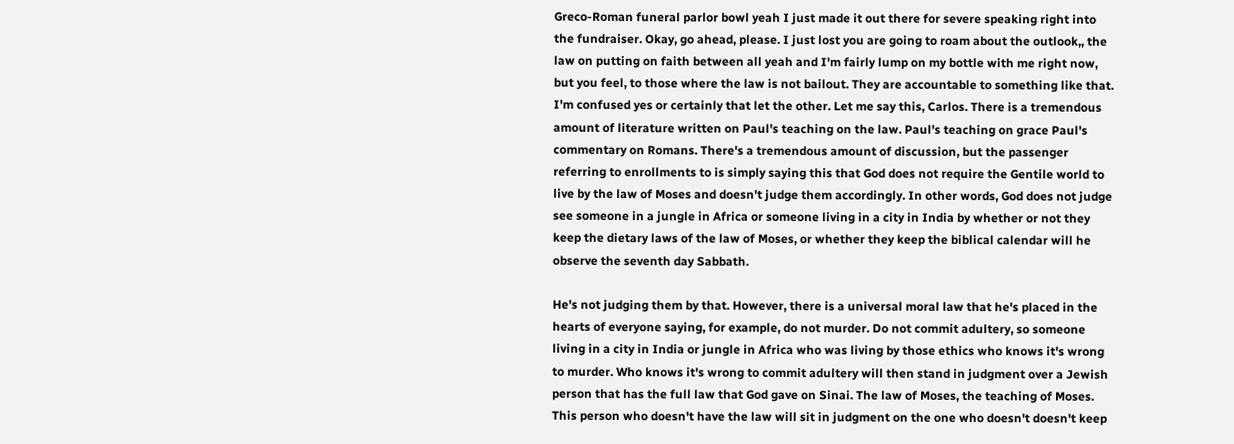Greco-Roman funeral parlor bowl yeah I just made it out there for severe speaking right into the fundraiser. Okay, go ahead, please. I just lost you are going to roam about the outlook,, the law on putting on faith between all yeah and I'm fairly lump on my bottle with me right now, but you feel, to those where the law is not bailout. They are accountable to something like that. I'm confused yes or certainly that let the other. Let me say this, Carlos. There is a tremendous amount of literature written on Paul's teaching on the law. Paul's teaching on grace Paul's commentary on Romans. There's a tremendous amount of discussion, but the passenger referring to enrollments to is simply saying this that God does not require the Gentile world to live by the law of Moses and doesn't judge them accordingly. In other words, God does not judge see someone in a jungle in Africa or someone living in a city in India by whether or not they keep the dietary laws of the law of Moses, or whether they keep the biblical calendar will he observe the seventh day Sabbath.

He's not judging them by that. However, there is a universal moral law that he's placed in the hearts of everyone saying, for example, do not murder. Do not commit adultery, so someone living in a city in India or jungle in Africa who was living by those ethics who knows it's wrong to murder. Who knows it's wrong to commit adultery will then stand in judgment over a Jewish person that has the full law that God gave on Sinai. The law of Moses, the teaching of Moses. This person who doesn't have the law will sit in judgment on the one who doesn't doesn't keep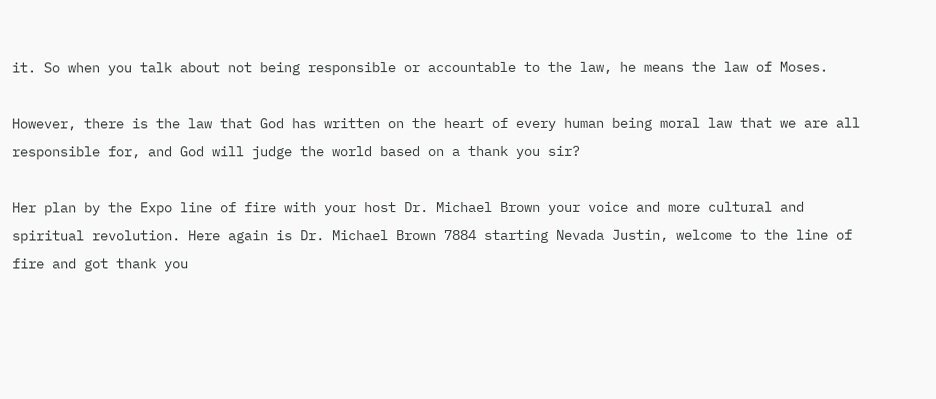it. So when you talk about not being responsible or accountable to the law, he means the law of Moses.

However, there is the law that God has written on the heart of every human being moral law that we are all responsible for, and God will judge the world based on a thank you sir?

Her plan by the Expo line of fire with your host Dr. Michael Brown your voice and more cultural and spiritual revolution. Here again is Dr. Michael Brown 7884 starting Nevada Justin, welcome to the line of fire and got thank you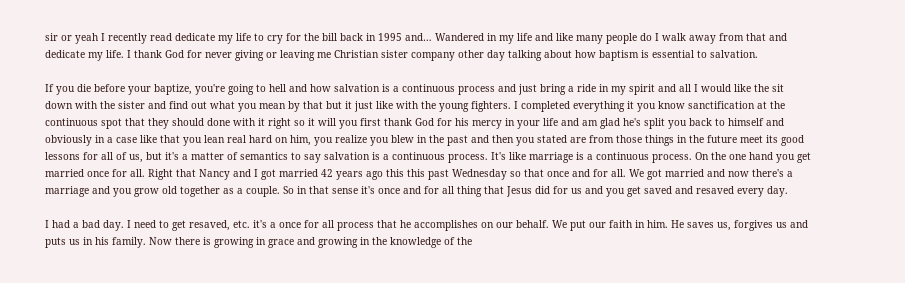sir or yeah I recently read dedicate my life to cry for the bill back in 1995 and… Wandered in my life and like many people do I walk away from that and dedicate my life. I thank God for never giving or leaving me Christian sister company other day talking about how baptism is essential to salvation.

If you die before your baptize, you're going to hell and how salvation is a continuous process and just bring a ride in my spirit and all I would like the sit down with the sister and find out what you mean by that but it just like with the young fighters. I completed everything it you know sanctification at the continuous spot that they should done with it right so it will you first thank God for his mercy in your life and am glad he's split you back to himself and obviously in a case like that you lean real hard on him, you realize you blew in the past and then you stated are from those things in the future meet its good lessons for all of us, but it's a matter of semantics to say salvation is a continuous process. It's like marriage is a continuous process. On the one hand you get married once for all. Right that Nancy and I got married 42 years ago this this past Wednesday so that once and for all. We got married and now there's a marriage and you grow old together as a couple. So in that sense it's once and for all thing that Jesus did for us and you get saved and resaved every day.

I had a bad day. I need to get resaved, etc. it's a once for all process that he accomplishes on our behalf. We put our faith in him. He saves us, forgives us and puts us in his family. Now there is growing in grace and growing in the knowledge of the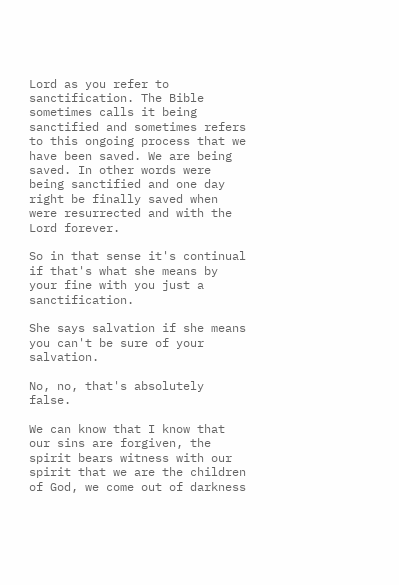Lord as you refer to sanctification. The Bible sometimes calls it being sanctified and sometimes refers to this ongoing process that we have been saved. We are being saved. In other words were being sanctified and one day right be finally saved when were resurrected and with the Lord forever.

So in that sense it's continual if that's what she means by your fine with you just a sanctification.

She says salvation if she means you can't be sure of your salvation.

No, no, that's absolutely false.

We can know that I know that our sins are forgiven, the spirit bears witness with our spirit that we are the children of God, we come out of darkness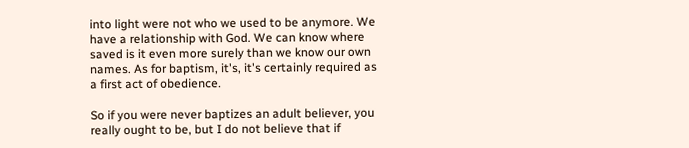into light were not who we used to be anymore. We have a relationship with God. We can know where saved is it even more surely than we know our own names. As for baptism, it's, it's certainly required as a first act of obedience.

So if you were never baptizes an adult believer, you really ought to be, but I do not believe that if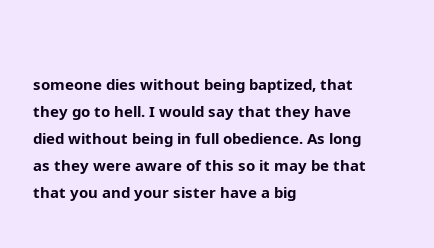someone dies without being baptized, that they go to hell. I would say that they have died without being in full obedience. As long as they were aware of this so it may be that that you and your sister have a big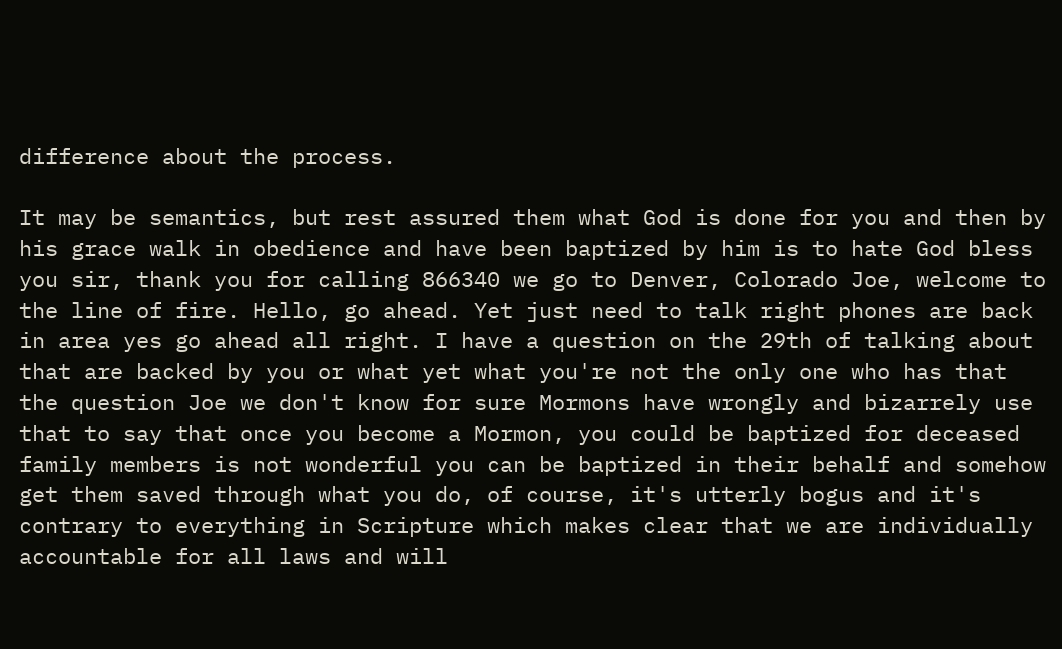difference about the process.

It may be semantics, but rest assured them what God is done for you and then by his grace walk in obedience and have been baptized by him is to hate God bless you sir, thank you for calling 866340 we go to Denver, Colorado Joe, welcome to the line of fire. Hello, go ahead. Yet just need to talk right phones are back in area yes go ahead all right. I have a question on the 29th of talking about that are backed by you or what yet what you're not the only one who has that the question Joe we don't know for sure Mormons have wrongly and bizarrely use that to say that once you become a Mormon, you could be baptized for deceased family members is not wonderful you can be baptized in their behalf and somehow get them saved through what you do, of course, it's utterly bogus and it's contrary to everything in Scripture which makes clear that we are individually accountable for all laws and will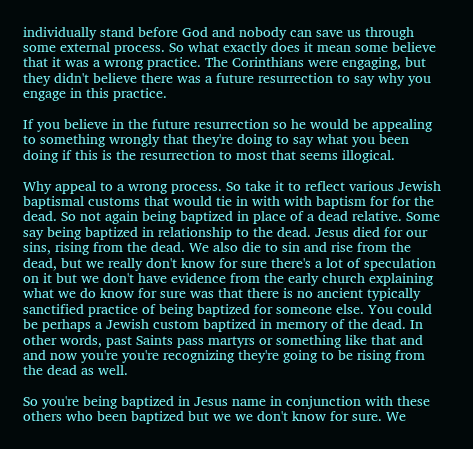individually stand before God and nobody can save us through some external process. So what exactly does it mean some believe that it was a wrong practice. The Corinthians were engaging, but they didn't believe there was a future resurrection to say why you engage in this practice.

If you believe in the future resurrection so he would be appealing to something wrongly that they're doing to say what you been doing if this is the resurrection to most that seems illogical.

Why appeal to a wrong process. So take it to reflect various Jewish baptismal customs that would tie in with with baptism for for the dead. So not again being baptized in place of a dead relative. Some say being baptized in relationship to the dead. Jesus died for our sins, rising from the dead. We also die to sin and rise from the dead, but we really don't know for sure there's a lot of speculation on it but we don't have evidence from the early church explaining what we do know for sure was that there is no ancient typically sanctified practice of being baptized for someone else. You could be perhaps a Jewish custom baptized in memory of the dead. In other words, past Saints pass martyrs or something like that and and now you're you're recognizing they're going to be rising from the dead as well.

So you're being baptized in Jesus name in conjunction with these others who been baptized but we we don't know for sure. We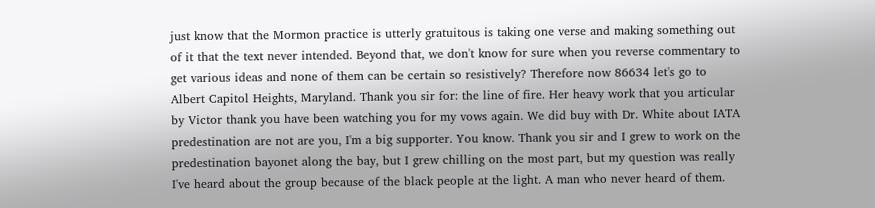just know that the Mormon practice is utterly gratuitous is taking one verse and making something out of it that the text never intended. Beyond that, we don't know for sure when you reverse commentary to get various ideas and none of them can be certain so resistively? Therefore now 86634 let's go to Albert Capitol Heights, Maryland. Thank you sir for: the line of fire. Her heavy work that you articular by Victor thank you have been watching you for my vows again. We did buy with Dr. White about IATA predestination are not are you, I'm a big supporter. You know. Thank you sir and I grew to work on the predestination bayonet along the bay, but I grew chilling on the most part, but my question was really I've heard about the group because of the black people at the light. A man who never heard of them.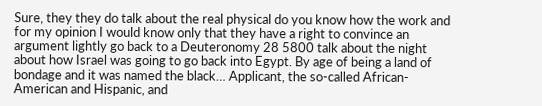Sure, they they do talk about the real physical do you know how the work and for my opinion I would know only that they have a right to convince an argument lightly go back to a Deuteronomy 28 5800 talk about the night about how Israel was going to go back into Egypt. By age of being a land of bondage and it was named the black… Applicant, the so-called African-American and Hispanic, and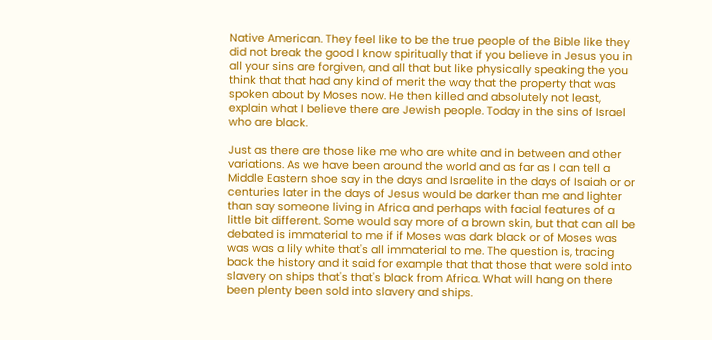Native American. They feel like to be the true people of the Bible like they did not break the good I know spiritually that if you believe in Jesus you in all your sins are forgiven, and all that but like physically speaking the you think that that had any kind of merit the way that the property that was spoken about by Moses now. He then killed and absolutely not least, explain what I believe there are Jewish people. Today in the sins of Israel who are black.

Just as there are those like me who are white and in between and other variations. As we have been around the world and as far as I can tell a Middle Eastern shoe say in the days and Israelite in the days of Isaiah or or centuries later in the days of Jesus would be darker than me and lighter than say someone living in Africa and perhaps with facial features of a little bit different. Some would say more of a brown skin, but that can all be debated is immaterial to me if if Moses was dark black or of Moses was was was a lily white that's all immaterial to me. The question is, tracing back the history and it said for example that that those that were sold into slavery on ships that's that's black from Africa. What will hang on there been plenty been sold into slavery and ships.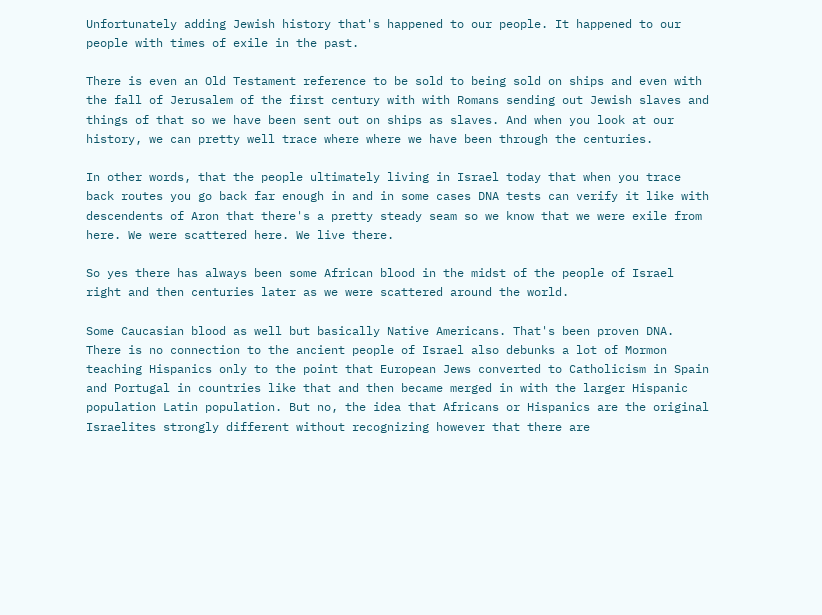Unfortunately adding Jewish history that's happened to our people. It happened to our people with times of exile in the past.

There is even an Old Testament reference to be sold to being sold on ships and even with the fall of Jerusalem of the first century with with Romans sending out Jewish slaves and things of that so we have been sent out on ships as slaves. And when you look at our history, we can pretty well trace where where we have been through the centuries.

In other words, that the people ultimately living in Israel today that when you trace back routes you go back far enough in and in some cases DNA tests can verify it like with descendents of Aron that there's a pretty steady seam so we know that we were exile from here. We were scattered here. We live there.

So yes there has always been some African blood in the midst of the people of Israel right and then centuries later as we were scattered around the world.

Some Caucasian blood as well but basically Native Americans. That's been proven DNA. There is no connection to the ancient people of Israel also debunks a lot of Mormon teaching Hispanics only to the point that European Jews converted to Catholicism in Spain and Portugal in countries like that and then became merged in with the larger Hispanic population Latin population. But no, the idea that Africans or Hispanics are the original Israelites strongly different without recognizing however that there are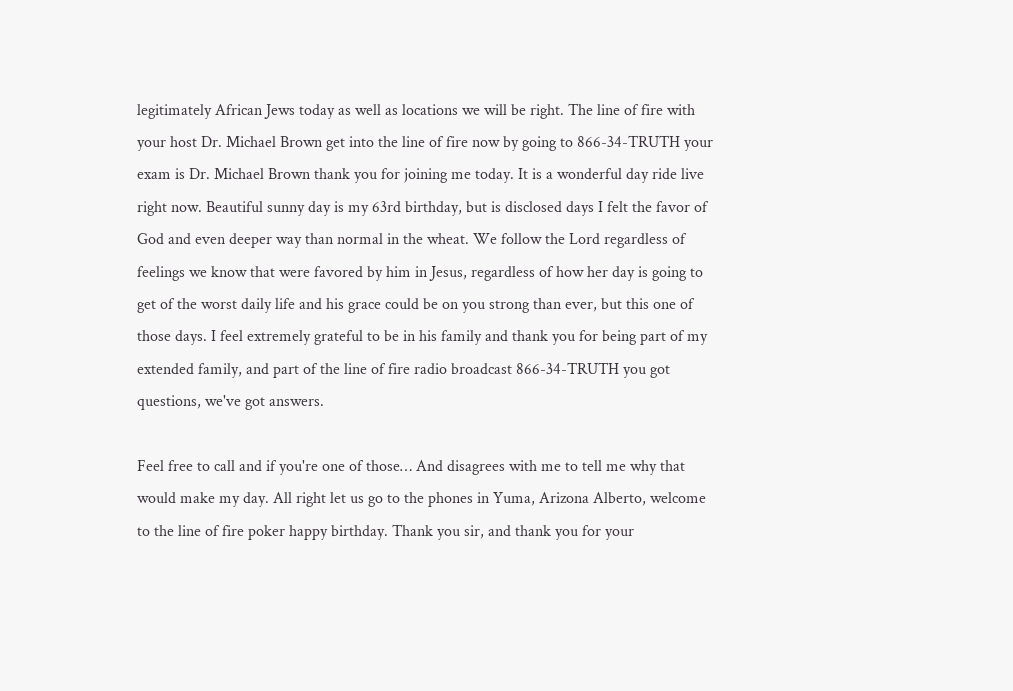legitimately African Jews today as well as locations we will be right. The line of fire with your host Dr. Michael Brown get into the line of fire now by going to 866-34-TRUTH your exam is Dr. Michael Brown thank you for joining me today. It is a wonderful day ride live right now. Beautiful sunny day is my 63rd birthday, but is disclosed days I felt the favor of God and even deeper way than normal in the wheat. We follow the Lord regardless of feelings we know that were favored by him in Jesus, regardless of how her day is going to get of the worst daily life and his grace could be on you strong than ever, but this one of those days. I feel extremely grateful to be in his family and thank you for being part of my extended family, and part of the line of fire radio broadcast 866-34-TRUTH you got questions, we've got answers.

Feel free to call and if you're one of those… And disagrees with me to tell me why that would make my day. All right let us go to the phones in Yuma, Arizona Alberto, welcome to the line of fire poker happy birthday. Thank you sir, and thank you for your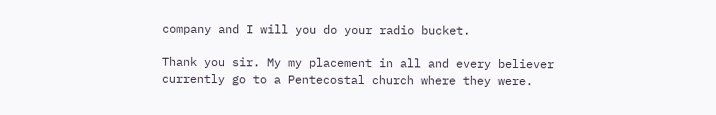company and I will you do your radio bucket.

Thank you sir. My my placement in all and every believer currently go to a Pentecostal church where they were.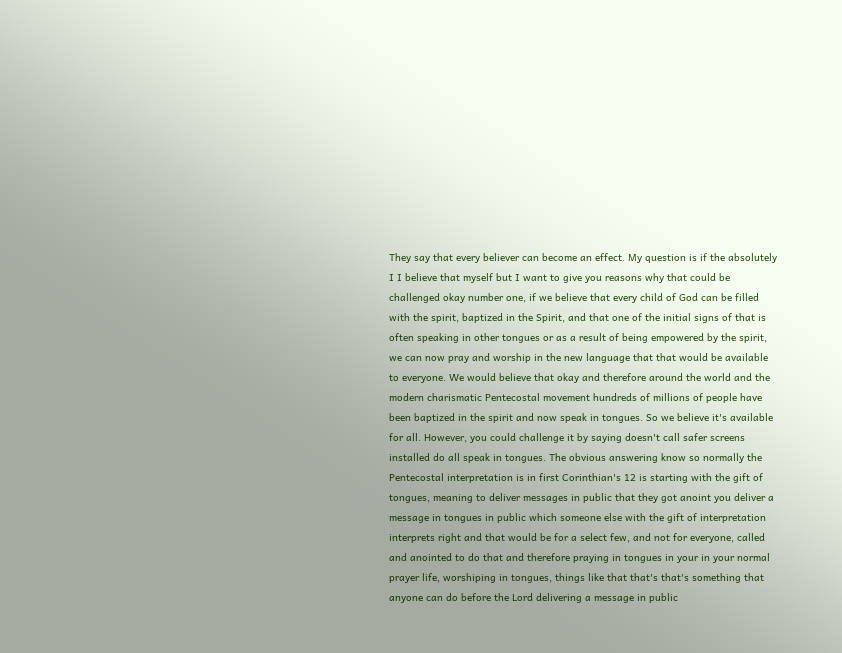They say that every believer can become an effect. My question is if the absolutely I I believe that myself but I want to give you reasons why that could be challenged okay number one, if we believe that every child of God can be filled with the spirit, baptized in the Spirit, and that one of the initial signs of that is often speaking in other tongues or as a result of being empowered by the spirit, we can now pray and worship in the new language that that would be available to everyone. We would believe that okay and therefore around the world and the modern charismatic Pentecostal movement hundreds of millions of people have been baptized in the spirit and now speak in tongues. So we believe it's available for all. However, you could challenge it by saying doesn't call safer screens installed do all speak in tongues. The obvious answering know so normally the Pentecostal interpretation is in first Corinthian's 12 is starting with the gift of tongues, meaning to deliver messages in public that they got anoint you deliver a message in tongues in public which someone else with the gift of interpretation interprets right and that would be for a select few, and not for everyone, called and anointed to do that and therefore praying in tongues in your in your normal prayer life, worshiping in tongues, things like that that's that's something that anyone can do before the Lord delivering a message in public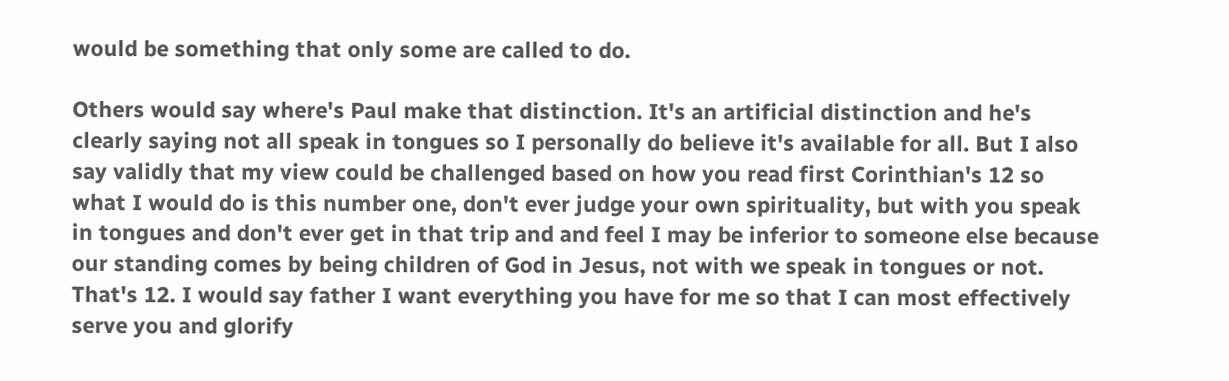would be something that only some are called to do.

Others would say where's Paul make that distinction. It's an artificial distinction and he's clearly saying not all speak in tongues so I personally do believe it's available for all. But I also say validly that my view could be challenged based on how you read first Corinthian's 12 so what I would do is this number one, don't ever judge your own spirituality, but with you speak in tongues and don't ever get in that trip and and feel I may be inferior to someone else because our standing comes by being children of God in Jesus, not with we speak in tongues or not. That's 12. I would say father I want everything you have for me so that I can most effectively serve you and glorify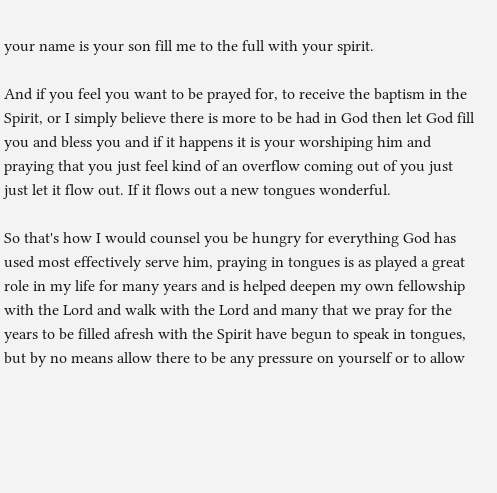your name is your son fill me to the full with your spirit.

And if you feel you want to be prayed for, to receive the baptism in the Spirit, or I simply believe there is more to be had in God then let God fill you and bless you and if it happens it is your worshiping him and praying that you just feel kind of an overflow coming out of you just just let it flow out. If it flows out a new tongues wonderful.

So that's how I would counsel you be hungry for everything God has used most effectively serve him, praying in tongues is as played a great role in my life for many years and is helped deepen my own fellowship with the Lord and walk with the Lord and many that we pray for the years to be filled afresh with the Spirit have begun to speak in tongues, but by no means allow there to be any pressure on yourself or to allow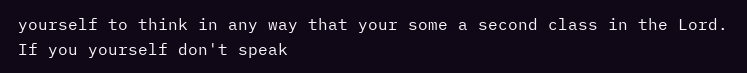yourself to think in any way that your some a second class in the Lord. If you yourself don't speak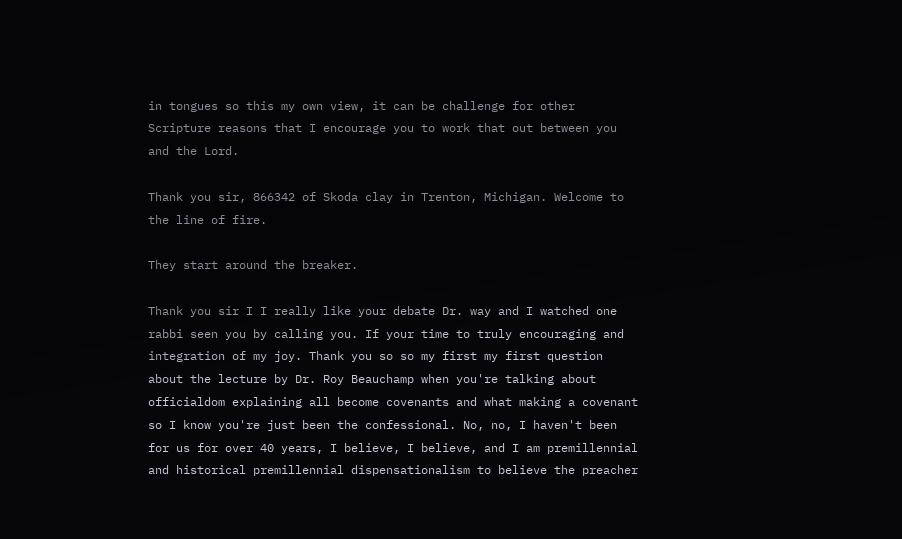in tongues so this my own view, it can be challenge for other Scripture reasons that I encourage you to work that out between you and the Lord.

Thank you sir, 866342 of Skoda clay in Trenton, Michigan. Welcome to the line of fire.

They start around the breaker.

Thank you sir I I really like your debate Dr. way and I watched one rabbi seen you by calling you. If your time to truly encouraging and integration of my joy. Thank you so so my first my first question about the lecture by Dr. Roy Beauchamp when you're talking about officialdom explaining all become covenants and what making a covenant so I know you're just been the confessional. No, no, I haven't been for us for over 40 years, I believe, I believe, and I am premillennial and historical premillennial dispensationalism to believe the preacher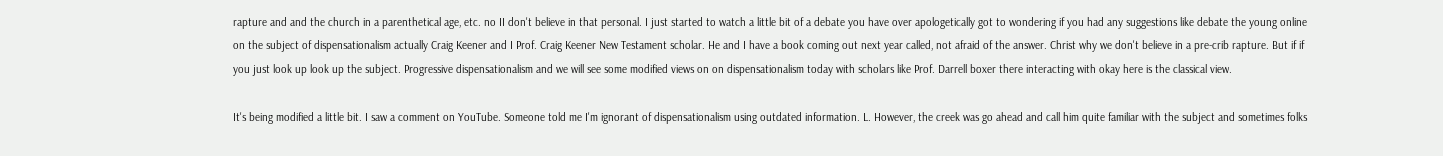rapture and and the church in a parenthetical age, etc. no II don't believe in that personal. I just started to watch a little bit of a debate you have over apologetically got to wondering if you had any suggestions like debate the young online on the subject of dispensationalism actually Craig Keener and I Prof. Craig Keener New Testament scholar. He and I have a book coming out next year called, not afraid of the answer. Christ why we don't believe in a pre-crib rapture. But if if you just look up look up the subject. Progressive dispensationalism and we will see some modified views on on dispensationalism today with scholars like Prof. Darrell boxer there interacting with okay here is the classical view.

It's being modified a little bit. I saw a comment on YouTube. Someone told me I'm ignorant of dispensationalism using outdated information. L. However, the creek was go ahead and call him quite familiar with the subject and sometimes folks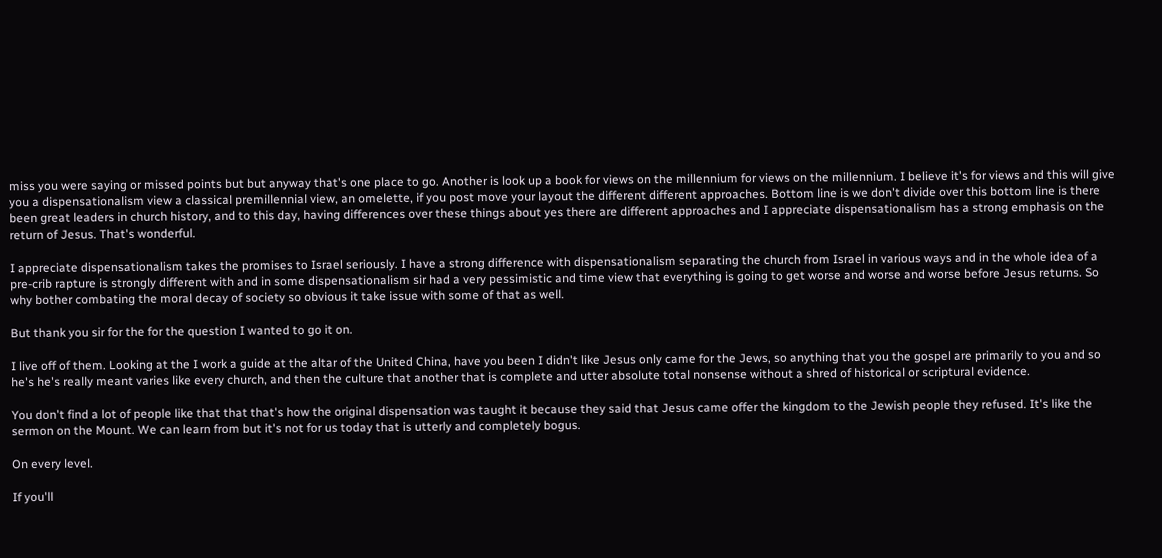miss you were saying or missed points but but anyway that's one place to go. Another is look up a book for views on the millennium for views on the millennium. I believe it's for views and this will give you a dispensationalism view a classical premillennial view, an omelette, if you post move your layout the different different approaches. Bottom line is we don't divide over this bottom line is there been great leaders in church history, and to this day, having differences over these things about yes there are different approaches and I appreciate dispensationalism has a strong emphasis on the return of Jesus. That's wonderful.

I appreciate dispensationalism takes the promises to Israel seriously. I have a strong difference with dispensationalism separating the church from Israel in various ways and in the whole idea of a pre-crib rapture is strongly different with and in some dispensationalism sir had a very pessimistic and time view that everything is going to get worse and worse and worse before Jesus returns. So why bother combating the moral decay of society so obvious it take issue with some of that as well.

But thank you sir for the for the question I wanted to go it on.

I live off of them. Looking at the I work a guide at the altar of the United China, have you been I didn't like Jesus only came for the Jews, so anything that you the gospel are primarily to you and so he's he's really meant varies like every church, and then the culture that another that is complete and utter absolute total nonsense without a shred of historical or scriptural evidence.

You don't find a lot of people like that that that's how the original dispensation was taught it because they said that Jesus came offer the kingdom to the Jewish people they refused. It's like the sermon on the Mount. We can learn from but it's not for us today that is utterly and completely bogus.

On every level.

If you'll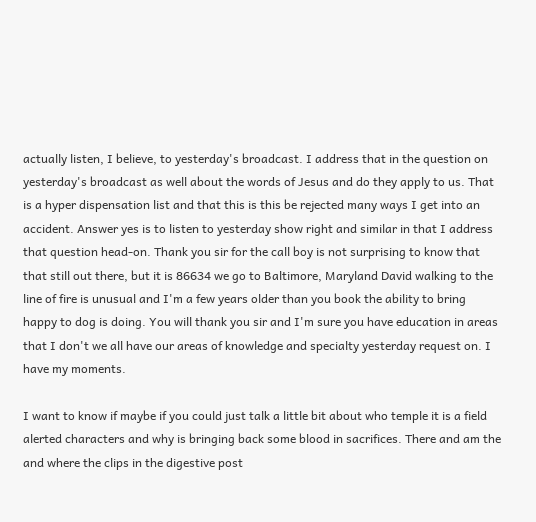actually listen, I believe, to yesterday's broadcast. I address that in the question on yesterday's broadcast as well about the words of Jesus and do they apply to us. That is a hyper dispensation list and that this is this be rejected many ways I get into an accident. Answer yes is to listen to yesterday show right and similar in that I address that question head-on. Thank you sir for the call boy is not surprising to know that that still out there, but it is 86634 we go to Baltimore, Maryland David walking to the line of fire is unusual and I'm a few years older than you book the ability to bring happy to dog is doing. You will thank you sir and I'm sure you have education in areas that I don't we all have our areas of knowledge and specialty yesterday request on. I have my moments.

I want to know if maybe if you could just talk a little bit about who temple it is a field alerted characters and why is bringing back some blood in sacrifices. There and am the and where the clips in the digestive post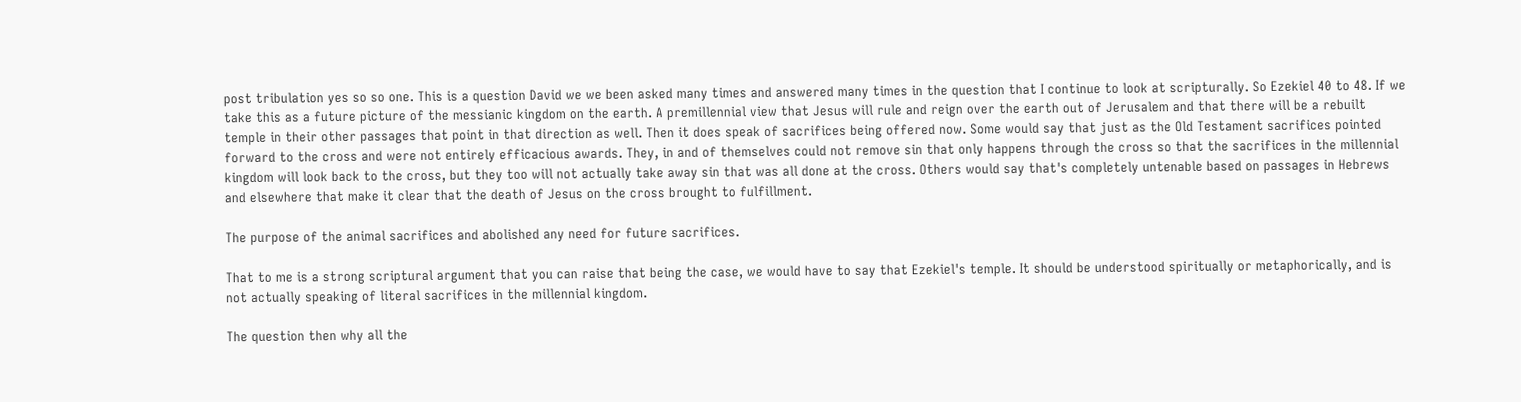post tribulation yes so so one. This is a question David we we been asked many times and answered many times in the question that I continue to look at scripturally. So Ezekiel 40 to 48. If we take this as a future picture of the messianic kingdom on the earth. A premillennial view that Jesus will rule and reign over the earth out of Jerusalem and that there will be a rebuilt temple in their other passages that point in that direction as well. Then it does speak of sacrifices being offered now. Some would say that just as the Old Testament sacrifices pointed forward to the cross and were not entirely efficacious awards. They, in and of themselves could not remove sin that only happens through the cross so that the sacrifices in the millennial kingdom will look back to the cross, but they too will not actually take away sin that was all done at the cross. Others would say that's completely untenable based on passages in Hebrews and elsewhere that make it clear that the death of Jesus on the cross brought to fulfillment.

The purpose of the animal sacrifices and abolished any need for future sacrifices.

That to me is a strong scriptural argument that you can raise that being the case, we would have to say that Ezekiel's temple. It should be understood spiritually or metaphorically, and is not actually speaking of literal sacrifices in the millennial kingdom.

The question then why all the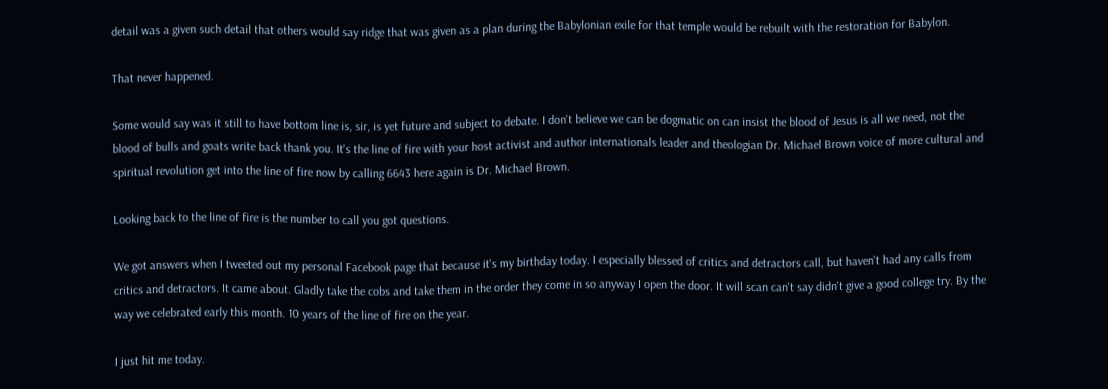detail was a given such detail that others would say ridge that was given as a plan during the Babylonian exile for that temple would be rebuilt with the restoration for Babylon.

That never happened.

Some would say was it still to have bottom line is, sir, is yet future and subject to debate. I don't believe we can be dogmatic on can insist the blood of Jesus is all we need, not the blood of bulls and goats write back thank you. It's the line of fire with your host activist and author internationals leader and theologian Dr. Michael Brown voice of more cultural and spiritual revolution get into the line of fire now by calling 6643 here again is Dr. Michael Brown.

Looking back to the line of fire is the number to call you got questions.

We got answers when I tweeted out my personal Facebook page that because it's my birthday today. I especially blessed of critics and detractors call, but haven't had any calls from critics and detractors. It came about. Gladly take the cobs and take them in the order they come in so anyway I open the door. It will scan can't say didn't give a good college try. By the way we celebrated early this month. 10 years of the line of fire on the year.

I just hit me today.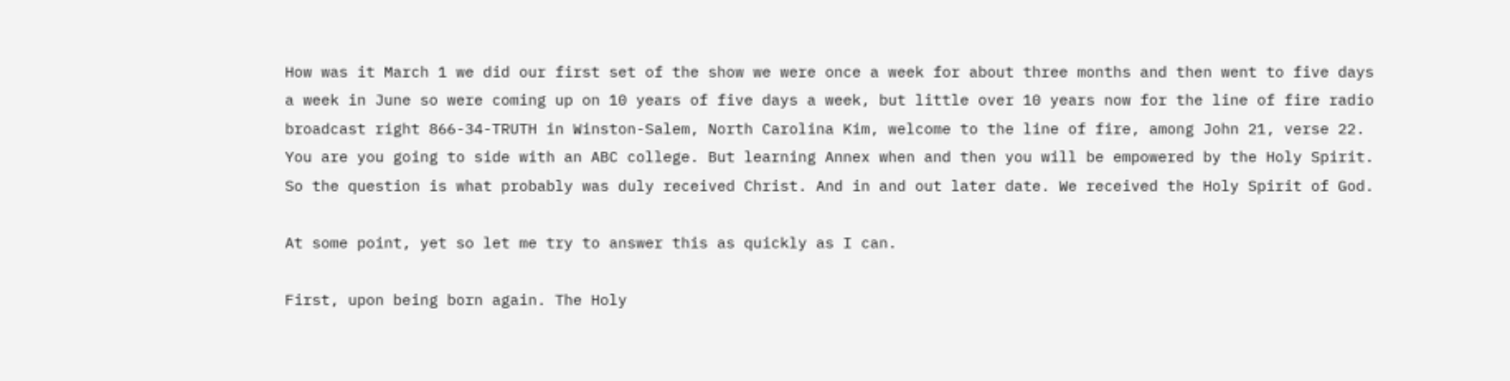How was it March 1 we did our first set of the show we were once a week for about three months and then went to five days a week in June so were coming up on 10 years of five days a week, but little over 10 years now for the line of fire radio broadcast right 866-34-TRUTH in Winston-Salem, North Carolina Kim, welcome to the line of fire, among John 21, verse 22. You are you going to side with an ABC college. But learning Annex when and then you will be empowered by the Holy Spirit. So the question is what probably was duly received Christ. And in and out later date. We received the Holy Spirit of God.

At some point, yet so let me try to answer this as quickly as I can.

First, upon being born again. The Holy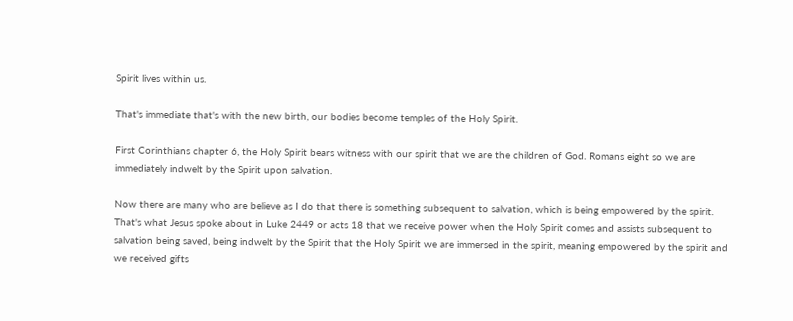Spirit lives within us.

That's immediate that's with the new birth, our bodies become temples of the Holy Spirit.

First Corinthians chapter 6, the Holy Spirit bears witness with our spirit that we are the children of God. Romans eight so we are immediately indwelt by the Spirit upon salvation.

Now there are many who are believe as I do that there is something subsequent to salvation, which is being empowered by the spirit. That's what Jesus spoke about in Luke 2449 or acts 18 that we receive power when the Holy Spirit comes and assists subsequent to salvation being saved, being indwelt by the Spirit that the Holy Spirit we are immersed in the spirit, meaning empowered by the spirit and we received gifts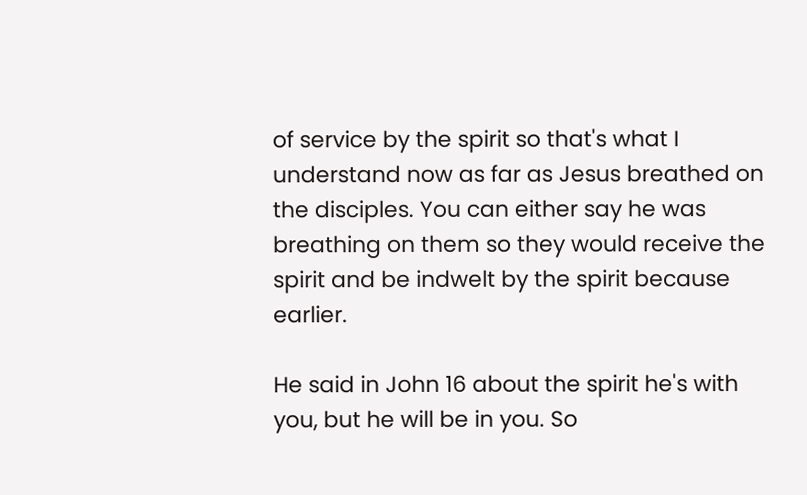of service by the spirit so that's what I understand now as far as Jesus breathed on the disciples. You can either say he was breathing on them so they would receive the spirit and be indwelt by the spirit because earlier.

He said in John 16 about the spirit he's with you, but he will be in you. So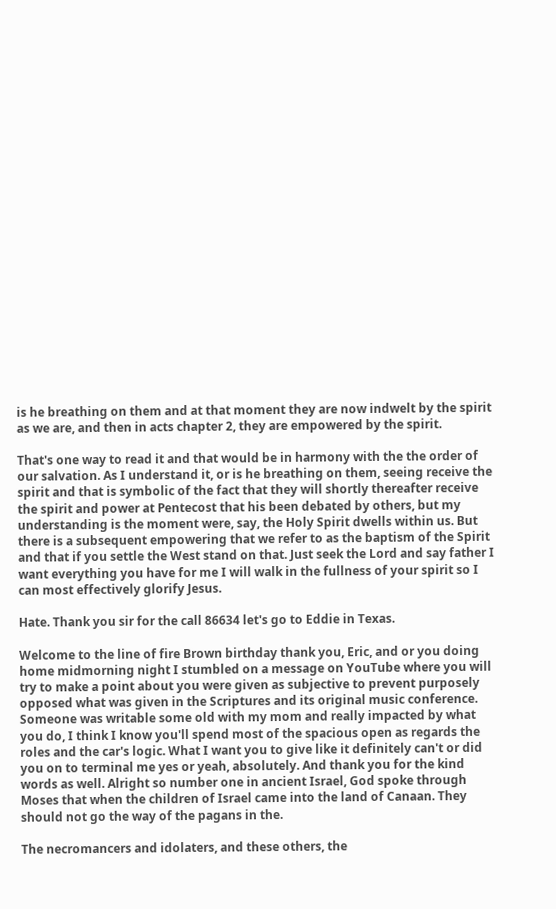is he breathing on them and at that moment they are now indwelt by the spirit as we are, and then in acts chapter 2, they are empowered by the spirit.

That's one way to read it and that would be in harmony with the the order of our salvation. As I understand it, or is he breathing on them, seeing receive the spirit and that is symbolic of the fact that they will shortly thereafter receive the spirit and power at Pentecost that his been debated by others, but my understanding is the moment were, say, the Holy Spirit dwells within us. But there is a subsequent empowering that we refer to as the baptism of the Spirit and that if you settle the West stand on that. Just seek the Lord and say father I want everything you have for me I will walk in the fullness of your spirit so I can most effectively glorify Jesus.

Hate. Thank you sir for the call 86634 let's go to Eddie in Texas.

Welcome to the line of fire Brown birthday thank you, Eric, and or you doing home midmorning night I stumbled on a message on YouTube where you will try to make a point about you were given as subjective to prevent purposely opposed what was given in the Scriptures and its original music conference. Someone was writable some old with my mom and really impacted by what you do, I think I know you'll spend most of the spacious open as regards the roles and the car's logic. What I want you to give like it definitely can't or did you on to terminal me yes or yeah, absolutely. And thank you for the kind words as well. Alright so number one in ancient Israel, God spoke through Moses that when the children of Israel came into the land of Canaan. They should not go the way of the pagans in the.

The necromancers and idolaters, and these others, the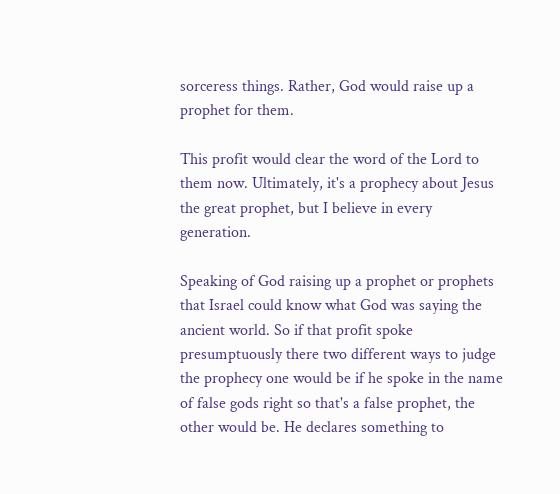sorceress things. Rather, God would raise up a prophet for them.

This profit would clear the word of the Lord to them now. Ultimately, it's a prophecy about Jesus the great prophet, but I believe in every generation.

Speaking of God raising up a prophet or prophets that Israel could know what God was saying the ancient world. So if that profit spoke presumptuously there two different ways to judge the prophecy one would be if he spoke in the name of false gods right so that's a false prophet, the other would be. He declares something to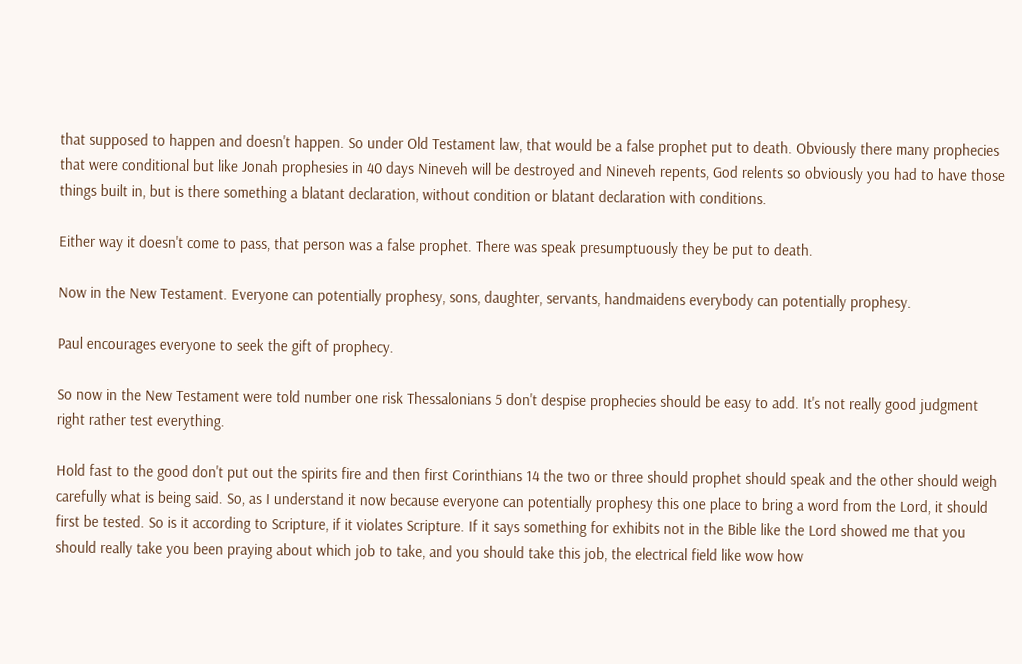that supposed to happen and doesn't happen. So under Old Testament law, that would be a false prophet put to death. Obviously there many prophecies that were conditional but like Jonah prophesies in 40 days Nineveh will be destroyed and Nineveh repents, God relents so obviously you had to have those things built in, but is there something a blatant declaration, without condition or blatant declaration with conditions.

Either way it doesn't come to pass, that person was a false prophet. There was speak presumptuously they be put to death.

Now in the New Testament. Everyone can potentially prophesy, sons, daughter, servants, handmaidens everybody can potentially prophesy.

Paul encourages everyone to seek the gift of prophecy.

So now in the New Testament were told number one risk Thessalonians 5 don't despise prophecies should be easy to add. It's not really good judgment right rather test everything.

Hold fast to the good don't put out the spirits fire and then first Corinthians 14 the two or three should prophet should speak and the other should weigh carefully what is being said. So, as I understand it now because everyone can potentially prophesy this one place to bring a word from the Lord, it should first be tested. So is it according to Scripture, if it violates Scripture. If it says something for exhibits not in the Bible like the Lord showed me that you should really take you been praying about which job to take, and you should take this job, the electrical field like wow how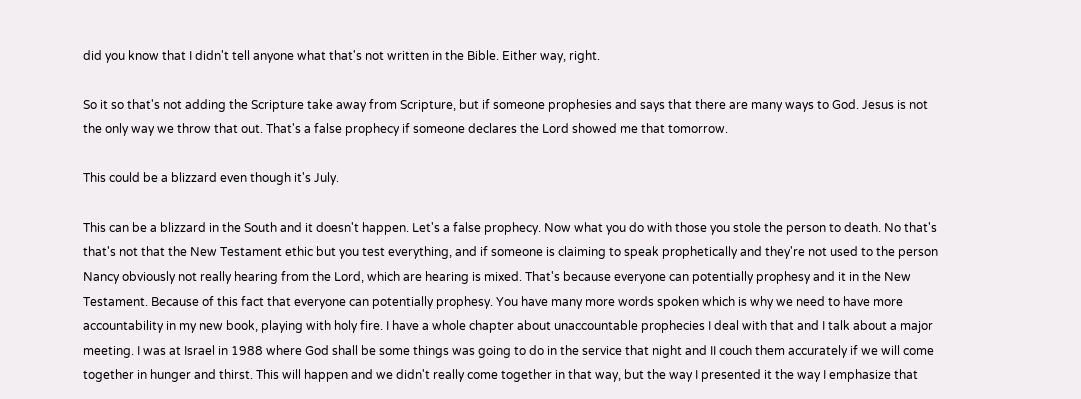did you know that I didn't tell anyone what that's not written in the Bible. Either way, right.

So it so that's not adding the Scripture take away from Scripture, but if someone prophesies and says that there are many ways to God. Jesus is not the only way we throw that out. That's a false prophecy if someone declares the Lord showed me that tomorrow.

This could be a blizzard even though it's July.

This can be a blizzard in the South and it doesn't happen. Let's a false prophecy. Now what you do with those you stole the person to death. No that's that's not that the New Testament ethic but you test everything, and if someone is claiming to speak prophetically and they're not used to the person Nancy obviously not really hearing from the Lord, which are hearing is mixed. That's because everyone can potentially prophesy and it in the New Testament. Because of this fact that everyone can potentially prophesy. You have many more words spoken which is why we need to have more accountability in my new book, playing with holy fire. I have a whole chapter about unaccountable prophecies I deal with that and I talk about a major meeting. I was at Israel in 1988 where God shall be some things was going to do in the service that night and II couch them accurately if we will come together in hunger and thirst. This will happen and we didn't really come together in that way, but the way I presented it the way I emphasize that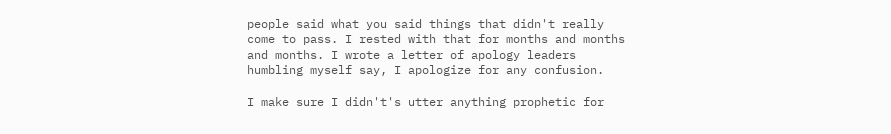people said what you said things that didn't really come to pass. I rested with that for months and months and months. I wrote a letter of apology leaders humbling myself say, I apologize for any confusion.

I make sure I didn't's utter anything prophetic for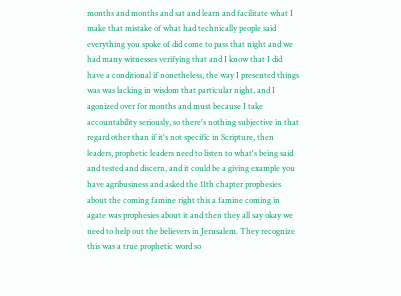months and months and sat and learn and facilitate what I make that mistake of what had technically people said everything you spoke of did come to pass that night and we had many witnesses verifying that and I know that I did have a conditional if nonetheless, the way I presented things was was lacking in wisdom that particular night, and I agonized over for months and must because I take accountability seriously, so there's nothing subjective in that regard other than if it's not specific in Scripture, then leaders, prophetic leaders need to listen to what's being said and tested and discern, and it could be a giving example you have agribusiness and asked the 11th chapter prophesies about the coming famine right this a famine coming in agate was prophesies about it and then they all say okay we need to help out the believers in Jerusalem. They recognize this was a true prophetic word so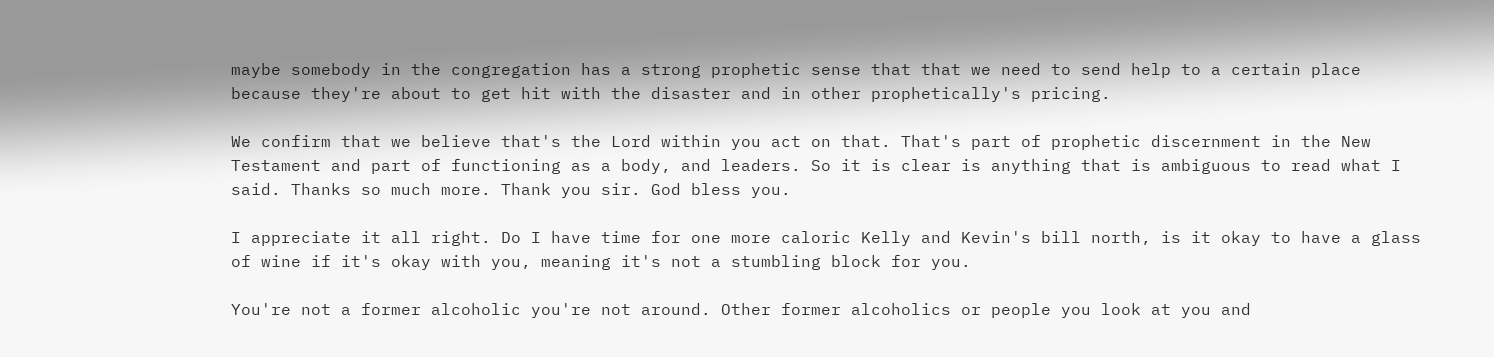maybe somebody in the congregation has a strong prophetic sense that that we need to send help to a certain place because they're about to get hit with the disaster and in other prophetically's pricing.

We confirm that we believe that's the Lord within you act on that. That's part of prophetic discernment in the New Testament and part of functioning as a body, and leaders. So it is clear is anything that is ambiguous to read what I said. Thanks so much more. Thank you sir. God bless you.

I appreciate it all right. Do I have time for one more caloric Kelly and Kevin's bill north, is it okay to have a glass of wine if it's okay with you, meaning it's not a stumbling block for you.

You're not a former alcoholic you're not around. Other former alcoholics or people you look at you and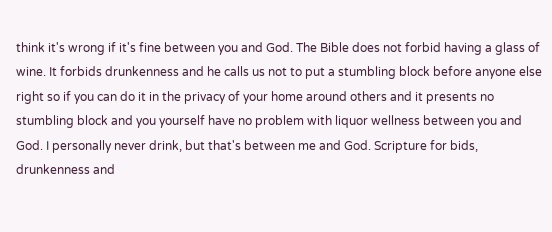think it's wrong if it's fine between you and God. The Bible does not forbid having a glass of wine. It forbids drunkenness and he calls us not to put a stumbling block before anyone else right so if you can do it in the privacy of your home around others and it presents no stumbling block and you yourself have no problem with liquor wellness between you and God. I personally never drink, but that's between me and God. Scripture for bids, drunkenness and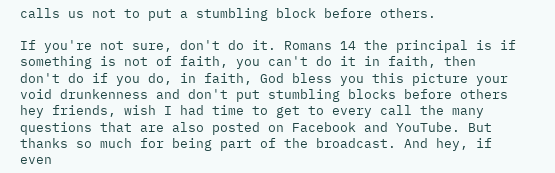calls us not to put a stumbling block before others.

If you're not sure, don't do it. Romans 14 the principal is if something is not of faith, you can't do it in faith, then don't do if you do, in faith, God bless you this picture your void drunkenness and don't put stumbling blocks before others hey friends, wish I had time to get to every call the many questions that are also posted on Facebook and YouTube. But thanks so much for being part of the broadcast. And hey, if even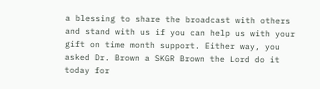a blessing to share the broadcast with others and stand with us if you can help us with your gift on time month support. Either way, you asked Dr. Brown a SKGR Brown the Lord do it today for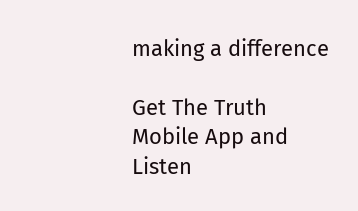making a difference

Get The Truth Mobile App and Listen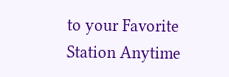to your Favorite Station Anytime